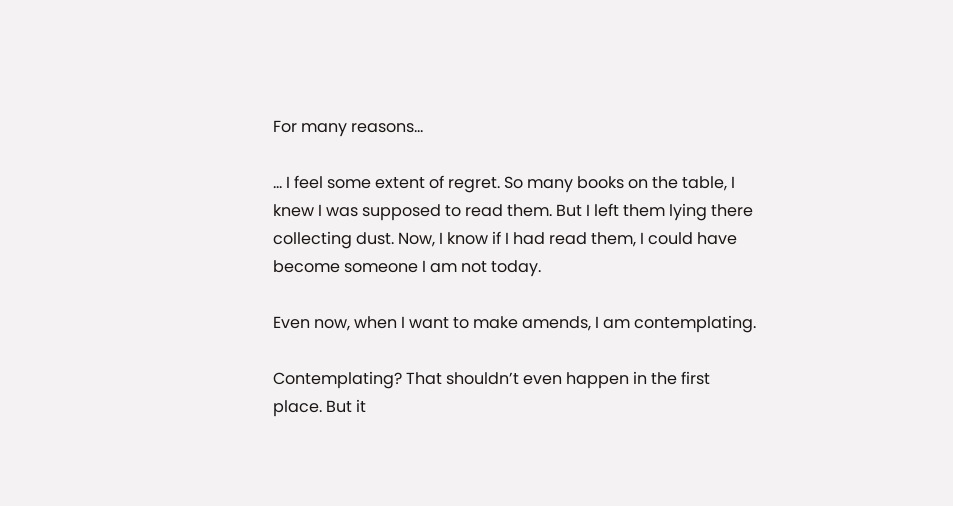For many reasons…

… I feel some extent of regret. So many books on the table, I knew I was supposed to read them. But I left them lying there collecting dust. Now, I know if I had read them, I could have become someone I am not today.

Even now, when I want to make amends, I am contemplating.

Contemplating? That shouldn’t even happen in the first place. But it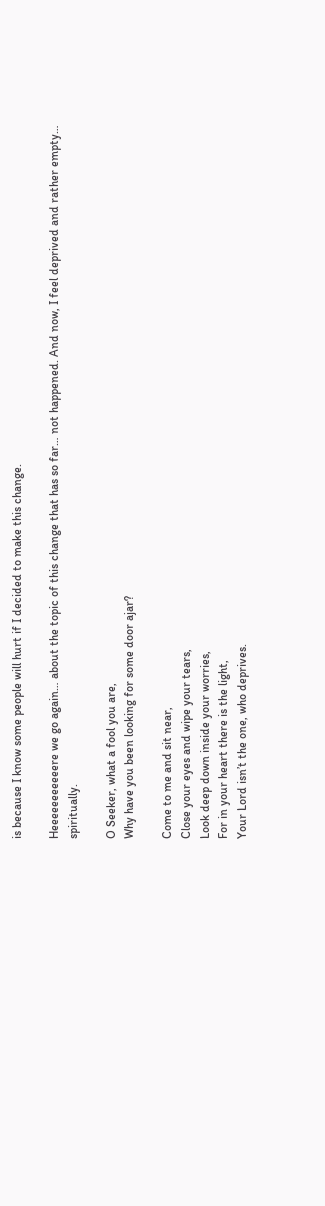is because I know some people will hurt if I decided to make this change.

Heeeeeeeeeeere we go again… about the topic of this change that has so far… not happened. And now, I feel deprived and rather empty… spiritually.

O Seeker, what a fool you are,
Why have you been looking for some door ajar?

Come to me and sit near,
Close your eyes and wipe your tears,
Look deep down inside your worries,
For in your heart there is the light,
Your Lord isn’t the one, who deprives.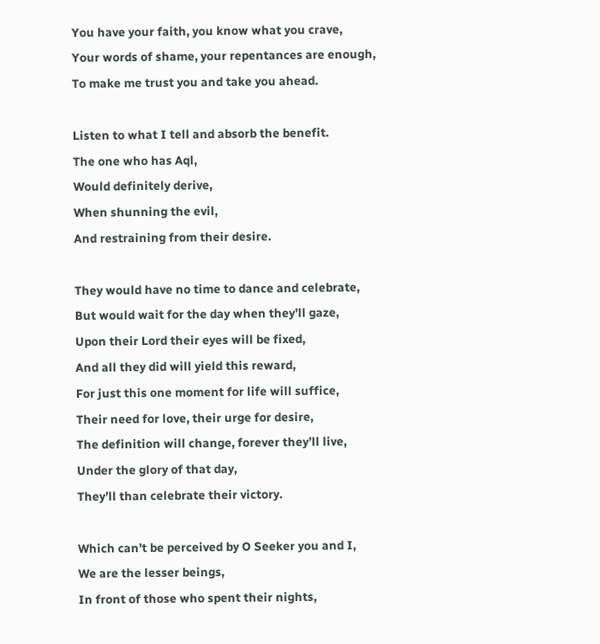You have your faith, you know what you crave,
Your words of shame, your repentances are enough,
To make me trust you and take you ahead.

Listen to what I tell and absorb the benefit.
The one who has Aql,
Would definitely derive,
When shunning the evil,
And restraining from their desire.

They would have no time to dance and celebrate,
But would wait for the day when they’ll gaze,
Upon their Lord their eyes will be fixed,
And all they did will yield this reward,
For just this one moment for life will suffice,
Their need for love, their urge for desire,
The definition will change, forever they’ll live,
Under the glory of that day,
They’ll than celebrate their victory.

Which can’t be perceived by O Seeker you and I,
We are the lesser beings,
In front of those who spent their nights,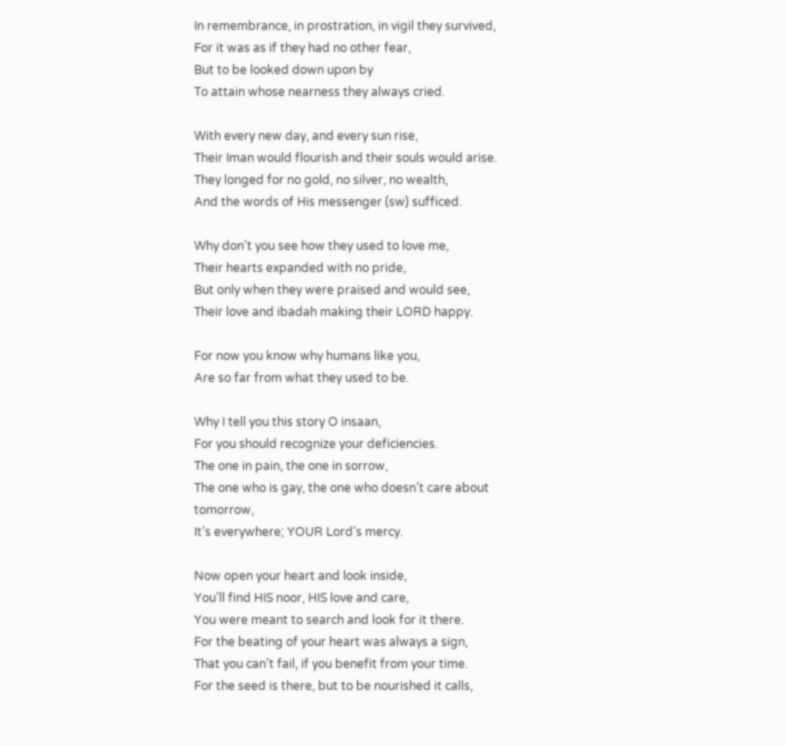In remembrance, in prostration, in vigil they survived,
For it was as if they had no other fear,
But to be looked down upon by
To attain whose nearness they always cried.

With every new day, and every sun rise,
Their Iman would flourish and their souls would arise.
They longed for no gold, no silver, no wealth,
And the words of His messenger (sw) sufficed.

Why don’t you see how they used to love me,
Their hearts expanded with no pride,
But only when they were praised and would see,
Their love and ibadah making their LORD happy.

For now you know why humans like you,
Are so far from what they used to be.

Why I tell you this story O insaan,
For you should recognize your deficiencies.
The one in pain, the one in sorrow,
The one who is gay, the one who doesn’t care about tomorrow,
It’s everywhere; YOUR Lord’s mercy.

Now open your heart and look inside,
You’ll find HIS noor, HIS love and care,
You were meant to search and look for it there.
For the beating of your heart was always a sign,
That you can’t fail, if you benefit from your time.
For the seed is there, but to be nourished it calls,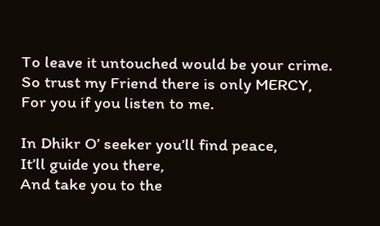To leave it untouched would be your crime.
So trust my Friend there is only MERCY,
For you if you listen to me.

In Dhikr O’ seeker you’ll find peace,
It’ll guide you there,
And take you to the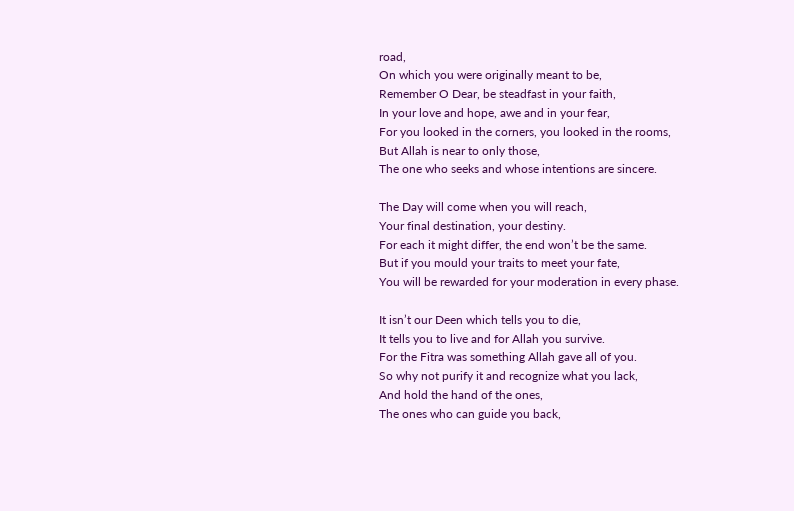road,
On which you were originally meant to be,
Remember O Dear, be steadfast in your faith,
In your love and hope, awe and in your fear,
For you looked in the corners, you looked in the rooms,
But Allah is near to only those,
The one who seeks and whose intentions are sincere.

The Day will come when you will reach,
Your final destination, your destiny.
For each it might differ, the end won’t be the same.
But if you mould your traits to meet your fate,
You will be rewarded for your moderation in every phase.

It isn’t our Deen which tells you to die,
It tells you to live and for Allah you survive.
For the Fitra was something Allah gave all of you.
So why not purify it and recognize what you lack,
And hold the hand of the ones,
The ones who can guide you back,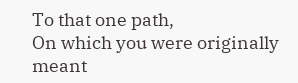To that one path,
On which you were originally meant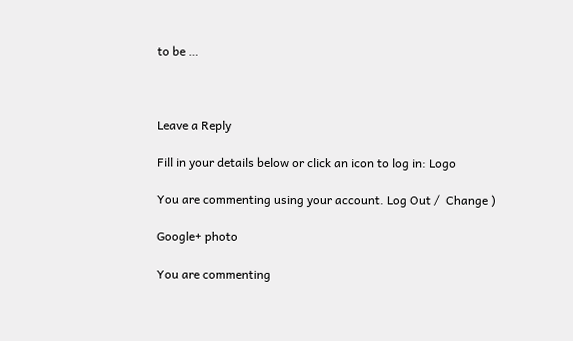to be …



Leave a Reply

Fill in your details below or click an icon to log in: Logo

You are commenting using your account. Log Out /  Change )

Google+ photo

You are commenting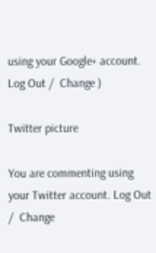using your Google+ account. Log Out /  Change )

Twitter picture

You are commenting using your Twitter account. Log Out /  Change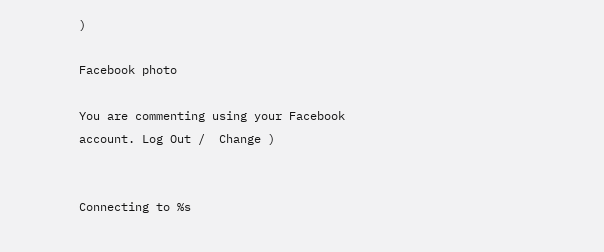)

Facebook photo

You are commenting using your Facebook account. Log Out /  Change )


Connecting to %s